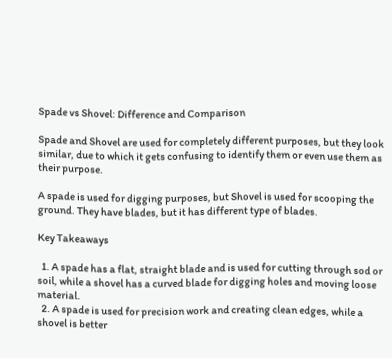Spade vs Shovel: Difference and Comparison

Spade and Shovel are used for completely different purposes, but they look similar, due to which it gets confusing to identify them or even use them as their purpose.

A spade is used for digging purposes, but Shovel is used for scooping the ground. They have blades, but it has different type of blades.

Key Takeaways

  1. A spade has a flat, straight blade and is used for cutting through sod or soil, while a shovel has a curved blade for digging holes and moving loose material.
  2. A spade is used for precision work and creating clean edges, while a shovel is better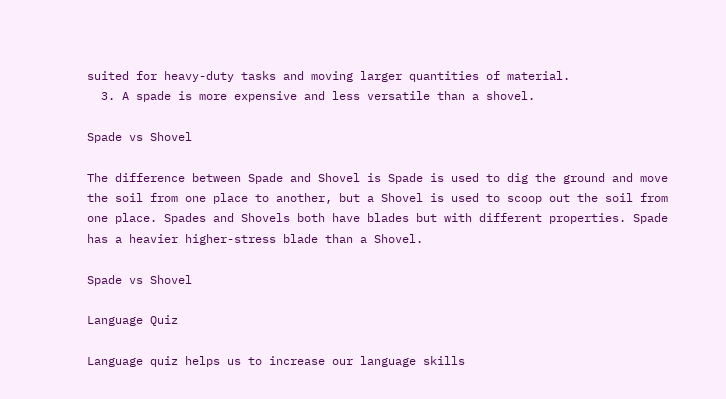suited for heavy-duty tasks and moving larger quantities of material.
  3. A spade is more expensive and less versatile than a shovel.

Spade vs Shovel

The difference between Spade and Shovel is Spade is used to dig the ground and move the soil from one place to another, but a Shovel is used to scoop out the soil from one place. Spades and Shovels both have blades but with different properties. Spade has a heavier higher-stress blade than a Shovel.

Spade vs Shovel

Language Quiz

Language quiz helps us to increase our language skills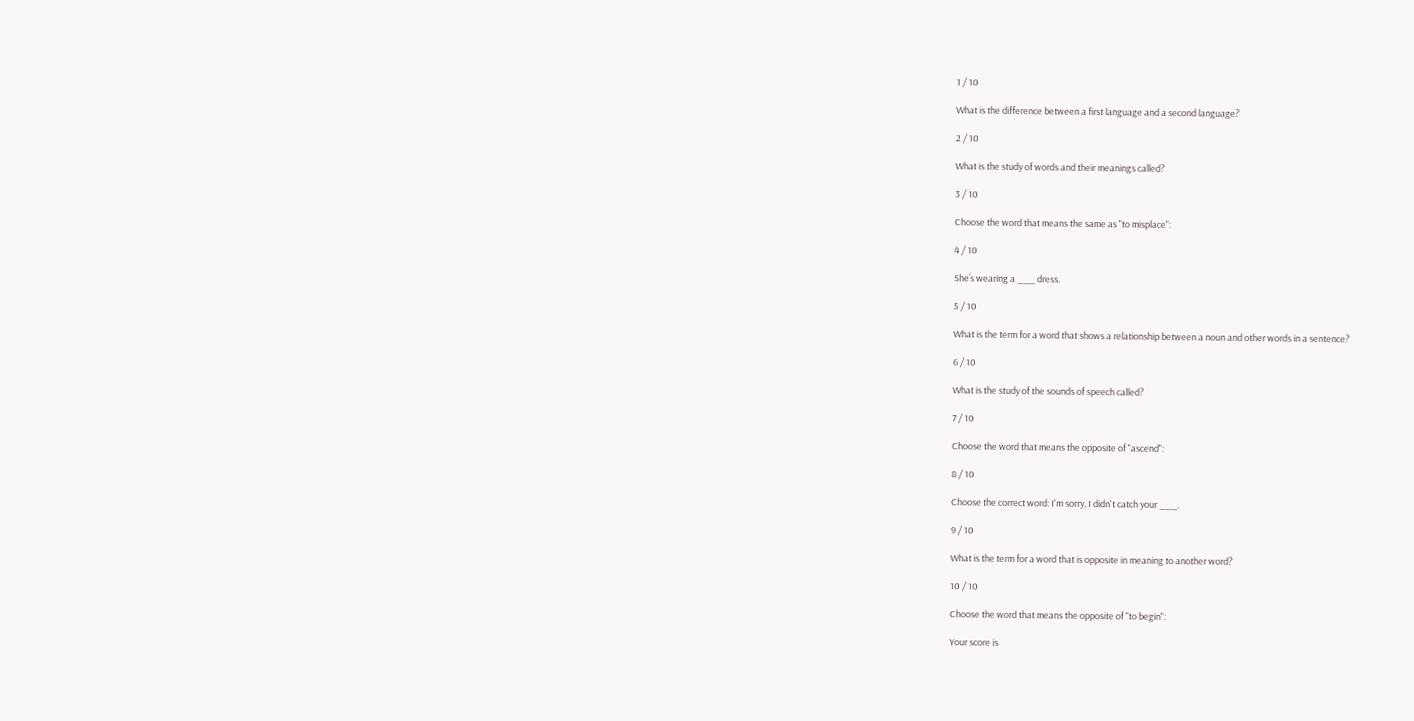1 / 10

What is the difference between a first language and a second language?

2 / 10

What is the study of words and their meanings called?

3 / 10

Choose the word that means the same as "to misplace":

4 / 10

She’s wearing a ___ dress.

5 / 10

What is the term for a word that shows a relationship between a noun and other words in a sentence?

6 / 10

What is the study of the sounds of speech called?

7 / 10

Choose the word that means the opposite of "ascend":

8 / 10

Choose the correct word: I'm sorry, I didn't catch your ___.

9 / 10

What is the term for a word that is opposite in meaning to another word?

10 / 10

Choose the word that means the opposite of "to begin":

Your score is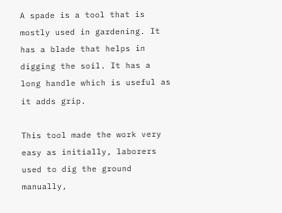A spade is a tool that is mostly used in gardening. It has a blade that helps in digging the soil. It has a long handle which is useful as it adds grip.

This tool made the work very easy as initially, laborers used to dig the ground manually,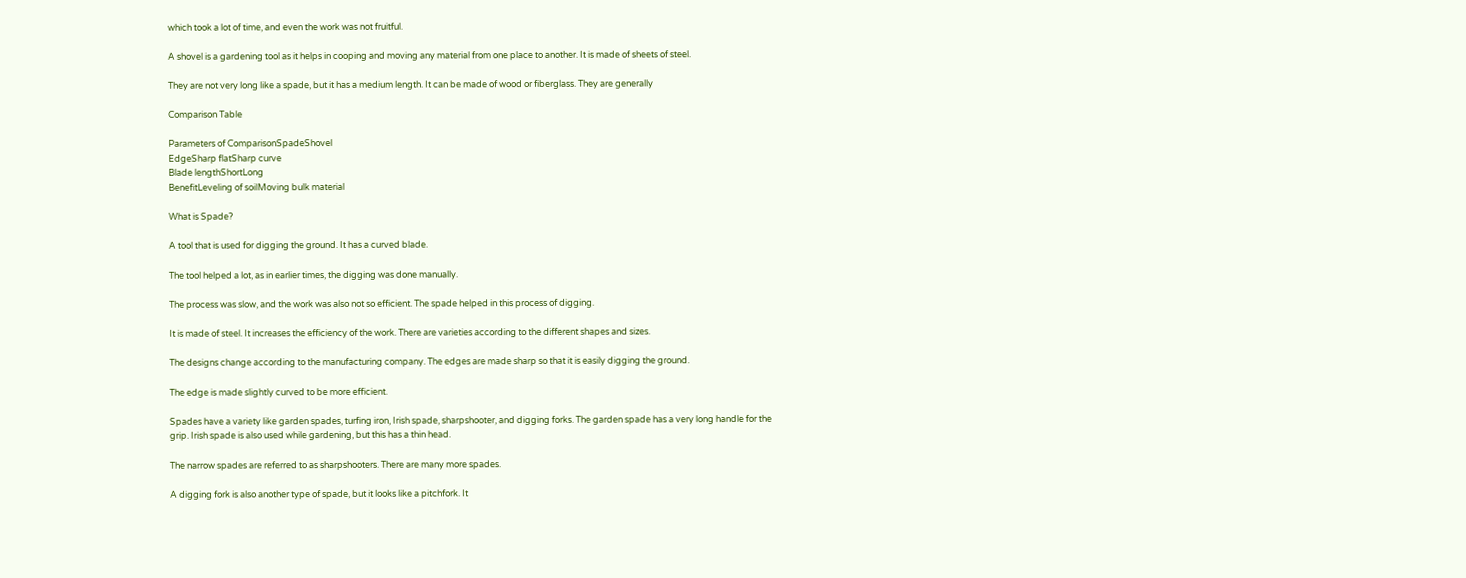which took a lot of time, and even the work was not fruitful.

A shovel is a gardening tool as it helps in cooping and moving any material from one place to another. It is made of sheets of steel.

They are not very long like a spade, but it has a medium length. It can be made of wood or fiberglass. They are generally

Comparison Table

Parameters of ComparisonSpadeShovel
EdgeSharp flatSharp curve
Blade lengthShortLong
BenefitLeveling of soilMoving bulk material

What is Spade?

A tool that is used for digging the ground. It has a curved blade.

The tool helped a lot, as in earlier times, the digging was done manually.

The process was slow, and the work was also not so efficient. The spade helped in this process of digging.

It is made of steel. It increases the efficiency of the work. There are varieties according to the different shapes and sizes.

The designs change according to the manufacturing company. The edges are made sharp so that it is easily digging the ground.

The edge is made slightly curved to be more efficient.

Spades have a variety like garden spades, turfing iron, Irish spade, sharpshooter, and digging forks. The garden spade has a very long handle for the grip. Irish spade is also used while gardening, but this has a thin head.

The narrow spades are referred to as sharpshooters. There are many more spades.

A digging fork is also another type of spade, but it looks like a pitchfork. It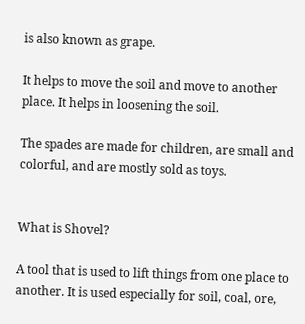is also known as grape.

It helps to move the soil and move to another place. It helps in loosening the soil.

The spades are made for children, are small and colorful, and are mostly sold as toys.


What is Shovel?

A tool that is used to lift things from one place to another. It is used especially for soil, coal, ore,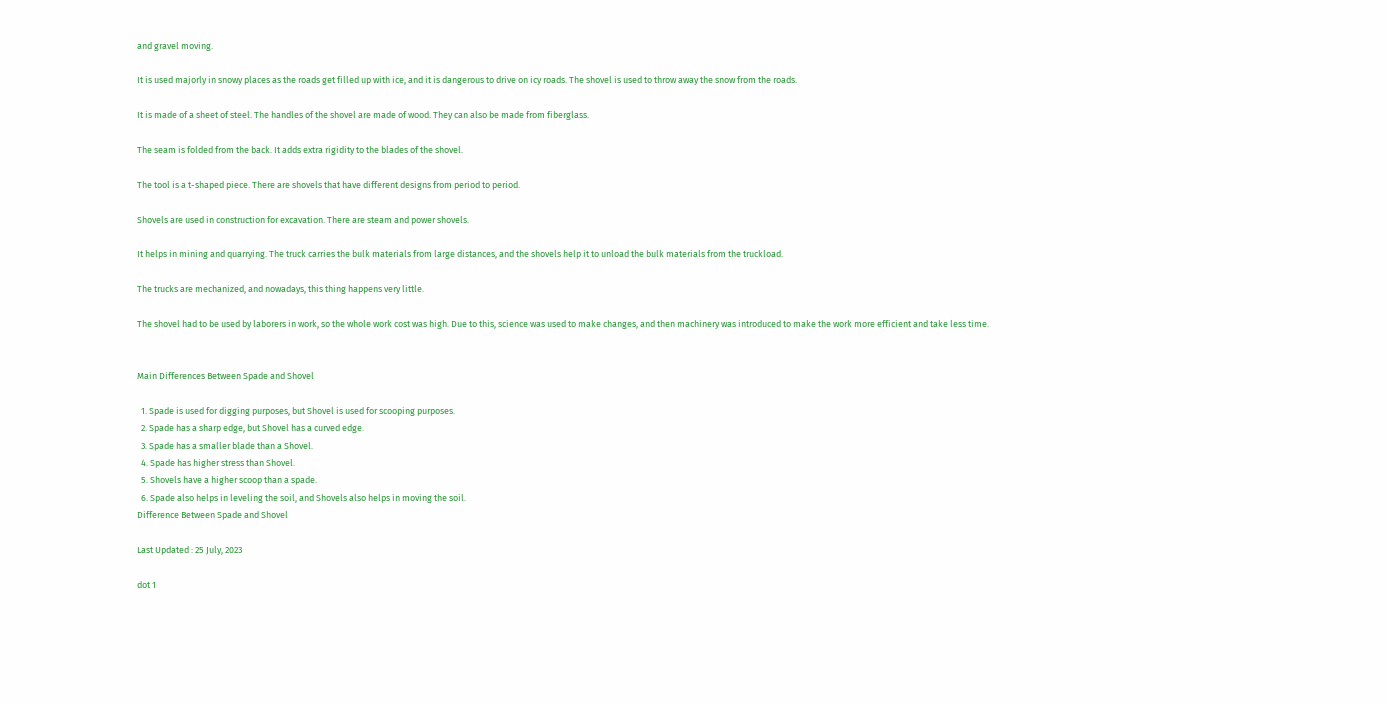and gravel moving.

It is used majorly in snowy places as the roads get filled up with ice, and it is dangerous to drive on icy roads. The shovel is used to throw away the snow from the roads.

It is made of a sheet of steel. The handles of the shovel are made of wood. They can also be made from fiberglass.

The seam is folded from the back. It adds extra rigidity to the blades of the shovel.

The tool is a t-shaped piece. There are shovels that have different designs from period to period.

Shovels are used in construction for excavation. There are steam and power shovels.

It helps in mining and quarrying. The truck carries the bulk materials from large distances, and the shovels help it to unload the bulk materials from the truckload.

The trucks are mechanized, and nowadays, this thing happens very little.

The shovel had to be used by laborers in work, so the whole work cost was high. Due to this, science was used to make changes, and then machinery was introduced to make the work more efficient and take less time.


Main Differences Between Spade and Shovel

  1. Spade is used for digging purposes, but Shovel is used for scooping purposes.
  2. Spade has a sharp edge, but Shovel has a curved edge.
  3. Spade has a smaller blade than a Shovel.
  4. Spade has higher stress than Shovel.
  5. Shovels have a higher scoop than a spade.
  6. Spade also helps in leveling the soil, and Shovels also helps in moving the soil.
Difference Between Spade and Shovel

Last Updated : 25 July, 2023

dot 1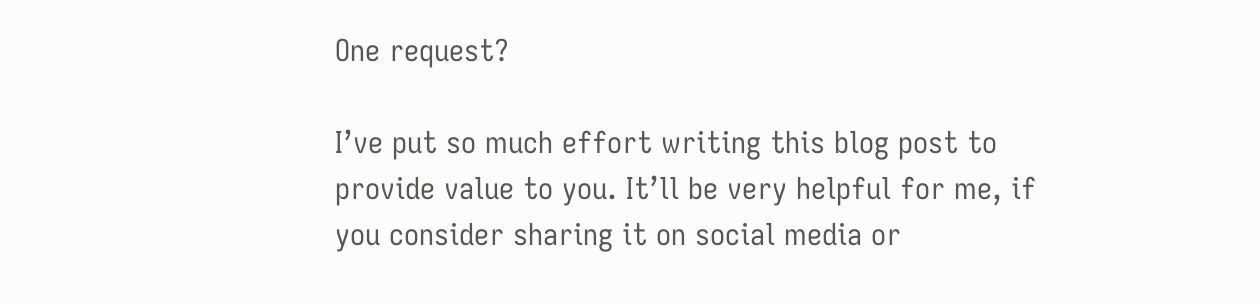One request?

I’ve put so much effort writing this blog post to provide value to you. It’ll be very helpful for me, if you consider sharing it on social media or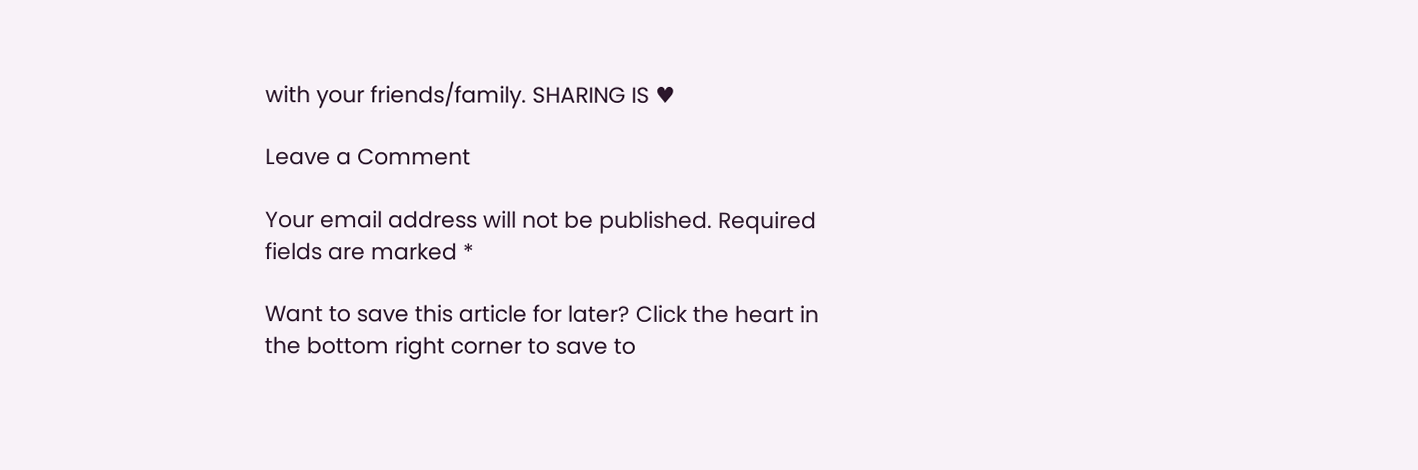with your friends/family. SHARING IS ♥

Leave a Comment

Your email address will not be published. Required fields are marked *

Want to save this article for later? Click the heart in the bottom right corner to save to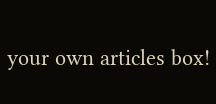your own articles box!